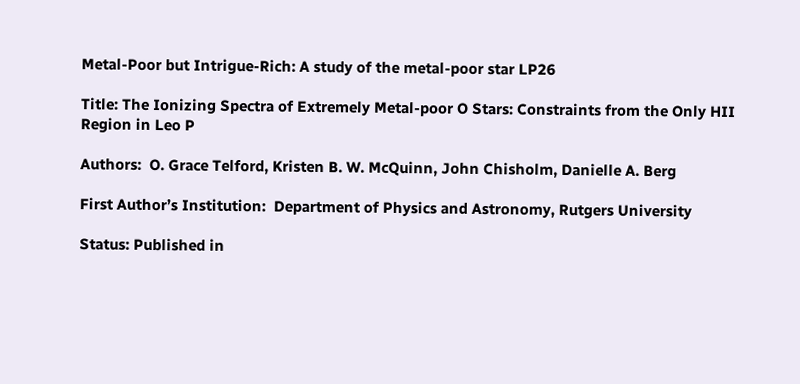Metal-Poor but Intrigue-Rich: A study of the metal-poor star LP26

Title: The Ionizing Spectra of Extremely Metal-poor O Stars: Constraints from the Only HII Region in Leo P

Authors:  O. Grace Telford, Kristen B. W. McQuinn, John Chisholm, Danielle A. Berg

First Author’s Institution:  Department of Physics and Astronomy, Rutgers University

Status: Published in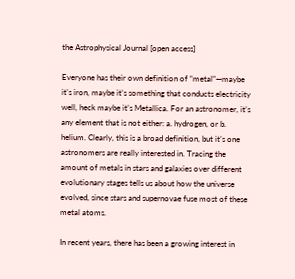the Astrophysical Journal [open access]

Everyone has their own definition of “metal”—maybe it’s iron, maybe it’s something that conducts electricity well, heck maybe it’s Metallica. For an astronomer, it’s any element that is not either: a. hydrogen, or b. helium. Clearly, this is a broad definition, but it’s one astronomers are really interested in. Tracing the amount of metals in stars and galaxies over different evolutionary stages tells us about how the universe evolved, since stars and supernovae fuse most of these metal atoms.

In recent years, there has been a growing interest in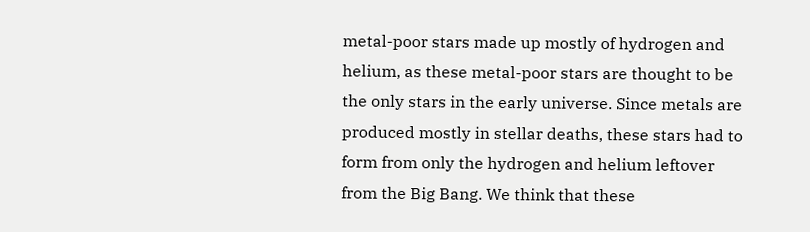metal-poor stars made up mostly of hydrogen and helium, as these metal-poor stars are thought to be the only stars in the early universe. Since metals are produced mostly in stellar deaths, these stars had to form from only the hydrogen and helium leftover from the Big Bang. We think that these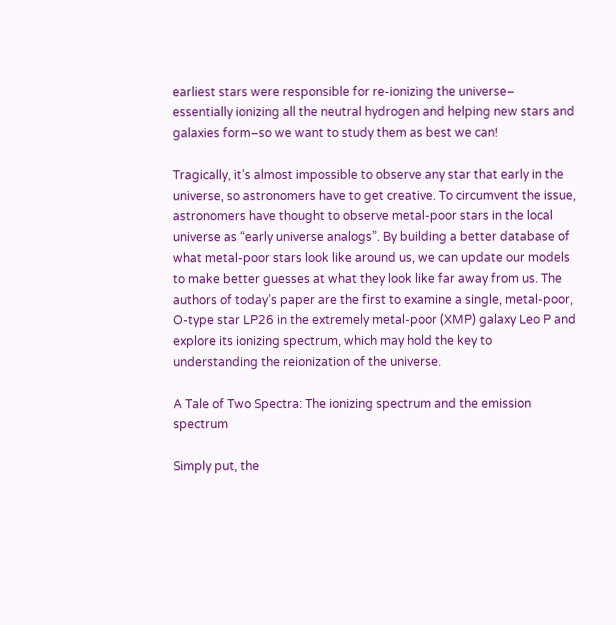earliest stars were responsible for re-ionizing the universe– essentially ionizing all the neutral hydrogen and helping new stars and galaxies form–so we want to study them as best we can!

Tragically, it’s almost impossible to observe any star that early in the universe, so astronomers have to get creative. To circumvent the issue, astronomers have thought to observe metal-poor stars in the local universe as “early universe analogs”. By building a better database of what metal-poor stars look like around us, we can update our models to make better guesses at what they look like far away from us. The authors of today’s paper are the first to examine a single, metal-poor, O-type star LP26 in the extremely metal-poor (XMP) galaxy Leo P and explore its ionizing spectrum, which may hold the key to understanding the reionization of the universe.

A Tale of Two Spectra: The ionizing spectrum and the emission spectrum

Simply put, the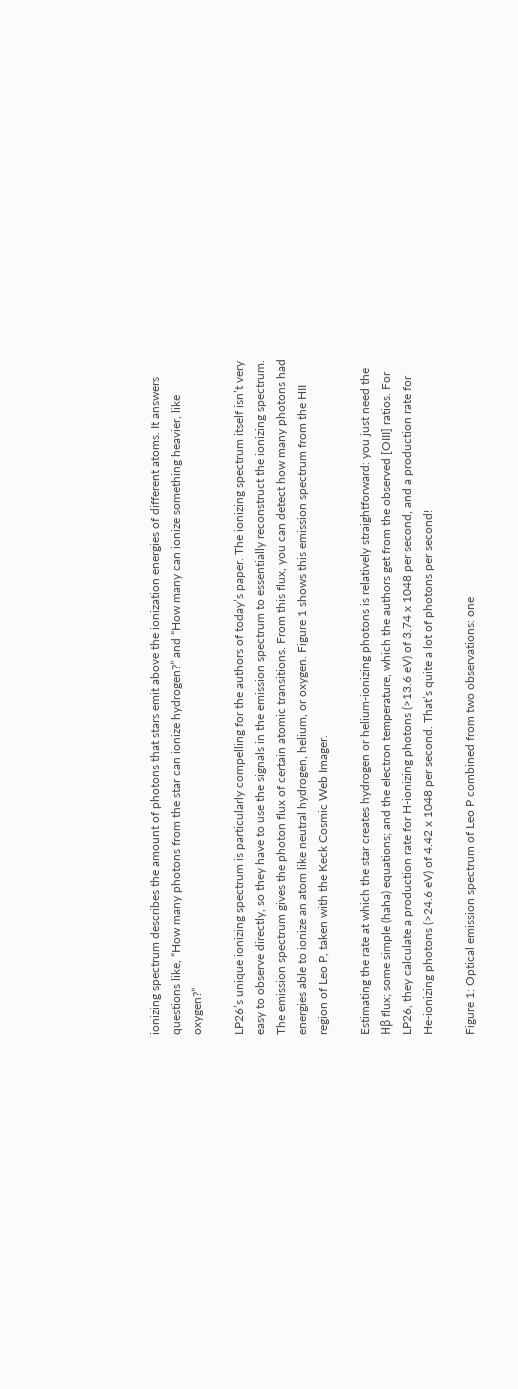ionizing spectrum describes the amount of photons that stars emit above the ionization energies of different atoms. It answers questions like, “How many photons from the star can ionize hydrogen?” and “How many can ionize something heavier, like oxygen?”

LP26’s unique ionizing spectrum is particularly compelling for the authors of today’s paper. The ionizing spectrum itself isn’t very easy to observe directly, so they have to use the signals in the emission spectrum to essentially reconstruct the ionizing spectrum. The emission spectrum gives the photon flux of certain atomic transitions. From this flux, you can detect how many photons had energies able to ionize an atom like neutral hydrogen, helium, or oxygen. Figure 1 shows this emission spectrum from the HII region of Leo P, taken with the Keck Cosmic Web Imager.

Estimating the rate at which the star creates hydrogen or helium-ionizing photons is relatively straightforward: you just need the Hβ flux; some simple (haha) equations; and the electron temperature, which the authors get from the observed [OIII] ratios. For LP26, they calculate a production rate for H-ionizing photons (>13.6 eV) of 3.74 x 1048 per second, and a production rate for He-ionizing photons (>24.6 eV) of 4.42 x 1048 per second. That’s quite a lot of photons per second!

Figure 1: Optical emission spectrum of Leo P combined from two observations: one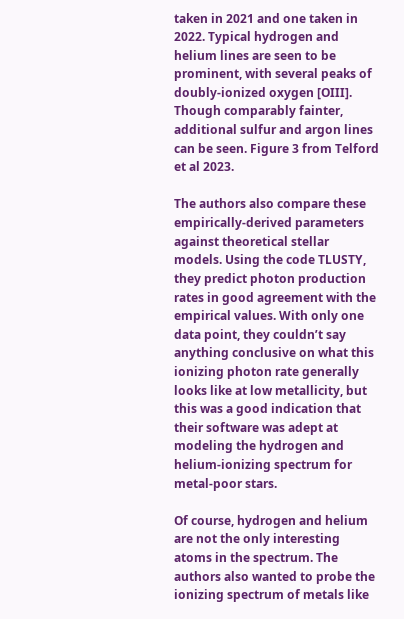taken in 2021 and one taken in 2022. Typical hydrogen and helium lines are seen to be prominent, with several peaks of doubly-ionized oxygen [OIII]. Though comparably fainter, additional sulfur and argon lines can be seen. Figure 3 from Telford et al 2023.

The authors also compare these empirically-derived parameters against theoretical stellar models. Using the code TLUSTY, they predict photon production rates in good agreement with the empirical values. With only one data point, they couldn’t say anything conclusive on what this ionizing photon rate generally looks like at low metallicity, but this was a good indication that their software was adept at modeling the hydrogen and helium-ionizing spectrum for metal-poor stars.

Of course, hydrogen and helium are not the only interesting atoms in the spectrum. The authors also wanted to probe the ionizing spectrum of metals like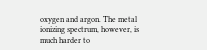oxygen and argon. The metal ionizing spectrum, however, is much harder to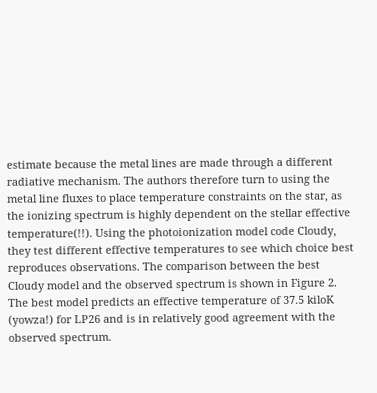estimate because the metal lines are made through a different radiative mechanism. The authors therefore turn to using the metal line fluxes to place temperature constraints on the star, as the ionizing spectrum is highly dependent on the stellar effective temperature(!!). Using the photoionization model code Cloudy, they test different effective temperatures to see which choice best reproduces observations. The comparison between the best Cloudy model and the observed spectrum is shown in Figure 2. The best model predicts an effective temperature of 37.5 kiloK (yowza!) for LP26 and is in relatively good agreement with the observed spectrum.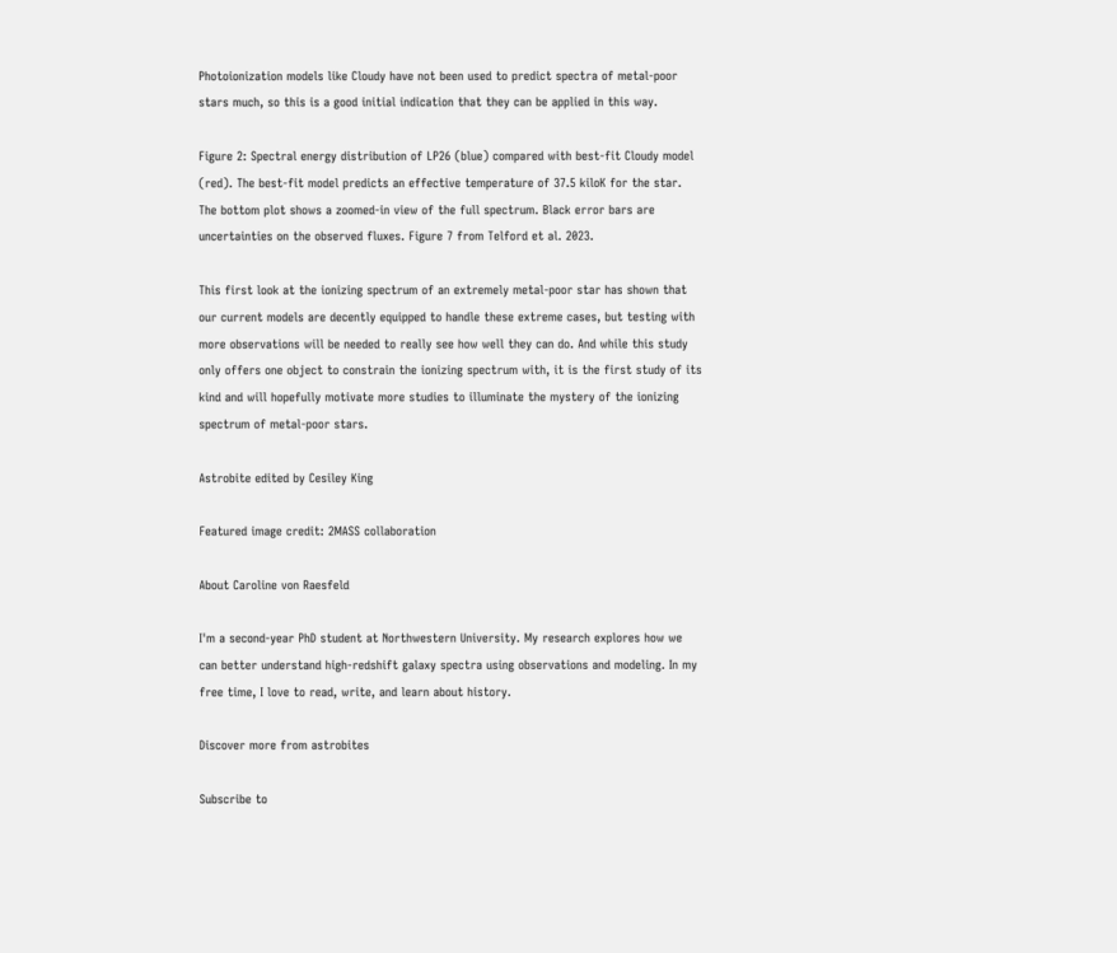Photoionization models like Cloudy have not been used to predict spectra of metal-poor stars much, so this is a good initial indication that they can be applied in this way.

Figure 2: Spectral energy distribution of LP26 (blue) compared with best-fit Cloudy model (red). The best-fit model predicts an effective temperature of 37.5 kiloK for the star. The bottom plot shows a zoomed-in view of the full spectrum. Black error bars are uncertainties on the observed fluxes. Figure 7 from Telford et al. 2023.

This first look at the ionizing spectrum of an extremely metal-poor star has shown that our current models are decently equipped to handle these extreme cases, but testing with more observations will be needed to really see how well they can do. And while this study only offers one object to constrain the ionizing spectrum with, it is the first study of its kind and will hopefully motivate more studies to illuminate the mystery of the ionizing spectrum of metal-poor stars.

Astrobite edited by Cesiley King

Featured image credit: 2MASS collaboration

About Caroline von Raesfeld

I'm a second-year PhD student at Northwestern University. My research explores how we can better understand high-redshift galaxy spectra using observations and modeling. In my free time, I love to read, write, and learn about history.

Discover more from astrobites

Subscribe to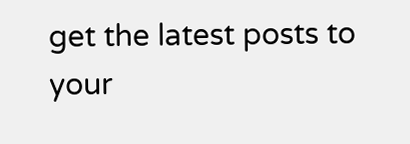get the latest posts to your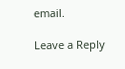email.

Leave a Reply